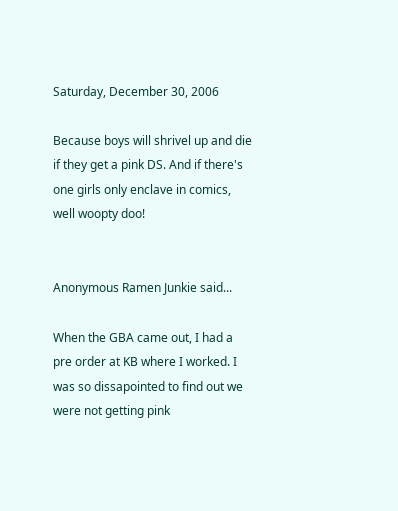Saturday, December 30, 2006

Because boys will shrivel up and die if they get a pink DS. And if there's one girls only enclave in comics, well woopty doo!


Anonymous Ramen Junkie said...

When the GBA came out, I had a pre order at KB where I worked. I was so dissapointed to find out we were not getting pink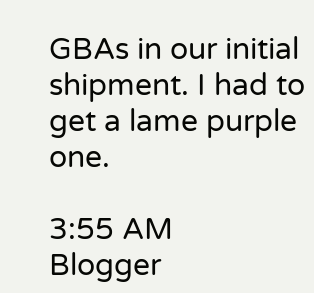GBAs in our initial shipment. I had to get a lame purple one.

3:55 AM
Blogger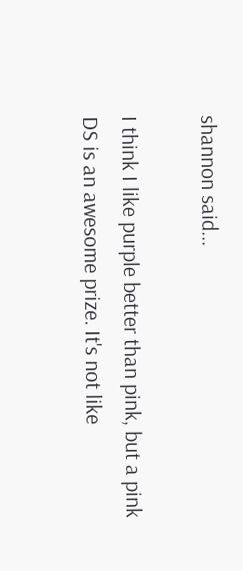shannon said...

I think I like purple better than pink, but a pink DS is an awesome prize. It's not like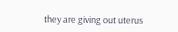they are giving out uterus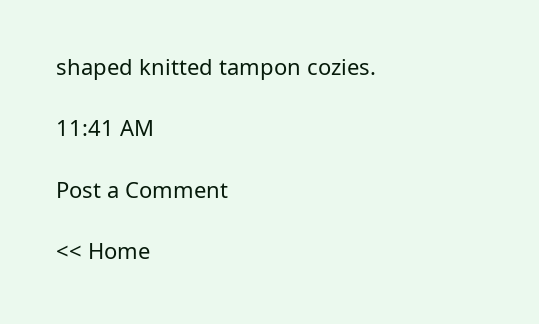shaped knitted tampon cozies.

11:41 AM

Post a Comment

<< Home